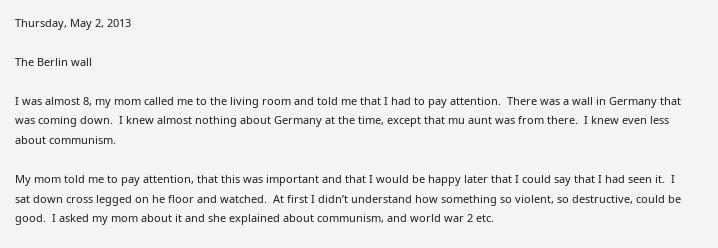Thursday, May 2, 2013

The Berlin wall

I was almost 8, my mom called me to the living room and told me that I had to pay attention.  There was a wall in Germany that was coming down.  I knew almost nothing about Germany at the time, except that mu aunt was from there.  I knew even less about communism.

My mom told me to pay attention, that this was important and that I would be happy later that I could say that I had seen it.  I sat down cross legged on he floor and watched.  At first I didn’t understand how something so violent, so destructive, could be good.  I asked my mom about it and she explained about communism, and world war 2 etc.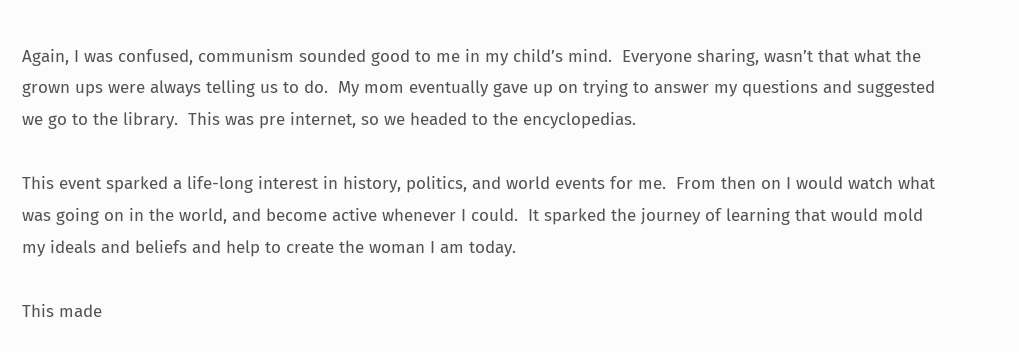Again, I was confused, communism sounded good to me in my child’s mind.  Everyone sharing, wasn’t that what the grown ups were always telling us to do.  My mom eventually gave up on trying to answer my questions and suggested we go to the library.  This was pre internet, so we headed to the encyclopedias.

This event sparked a life-long interest in history, politics, and world events for me.  From then on I would watch what was going on in the world, and become active whenever I could.  It sparked the journey of learning that would mold my ideals and beliefs and help to create the woman I am today.

This made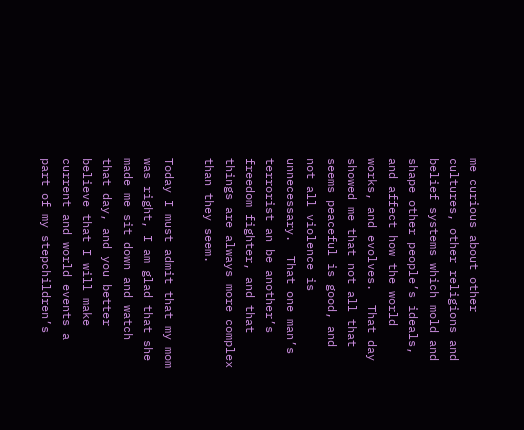me curious about other cultures, other religions and belief systems which mold and shape other people’s ideals, and affect how the world works, and evolves.  That day showed me that not all that seems peaceful is good, and not all violence is unnecessary.  That one man’s terrorist an be another’s freedom fighter, and that things are always more complex than they seem.

Today I must admit that my mom was right, I am glad that she made me sit down and watch that day, and you better believe that I will make current and world events a part of my stepchildren’s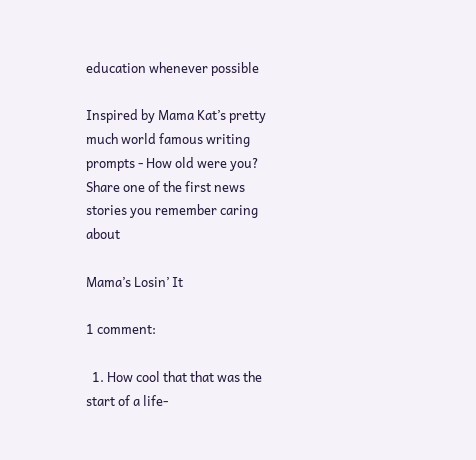education whenever possible

Inspired by Mama Kat’s pretty much world famous writing prompts - How old were you? Share one of the first news stories you remember caring about

Mama’s Losin’ It

1 comment:

  1. How cool that that was the start of a life-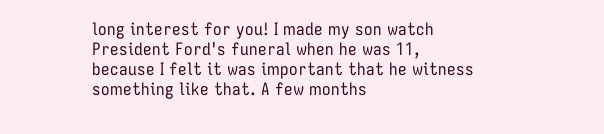long interest for you! I made my son watch President Ford's funeral when he was 11, because I felt it was important that he witness something like that. A few months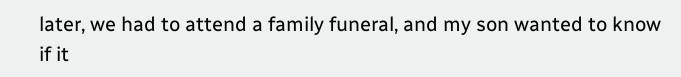later, we had to attend a family funeral, and my son wanted to know if it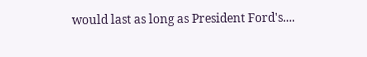would last as long as President Ford's....